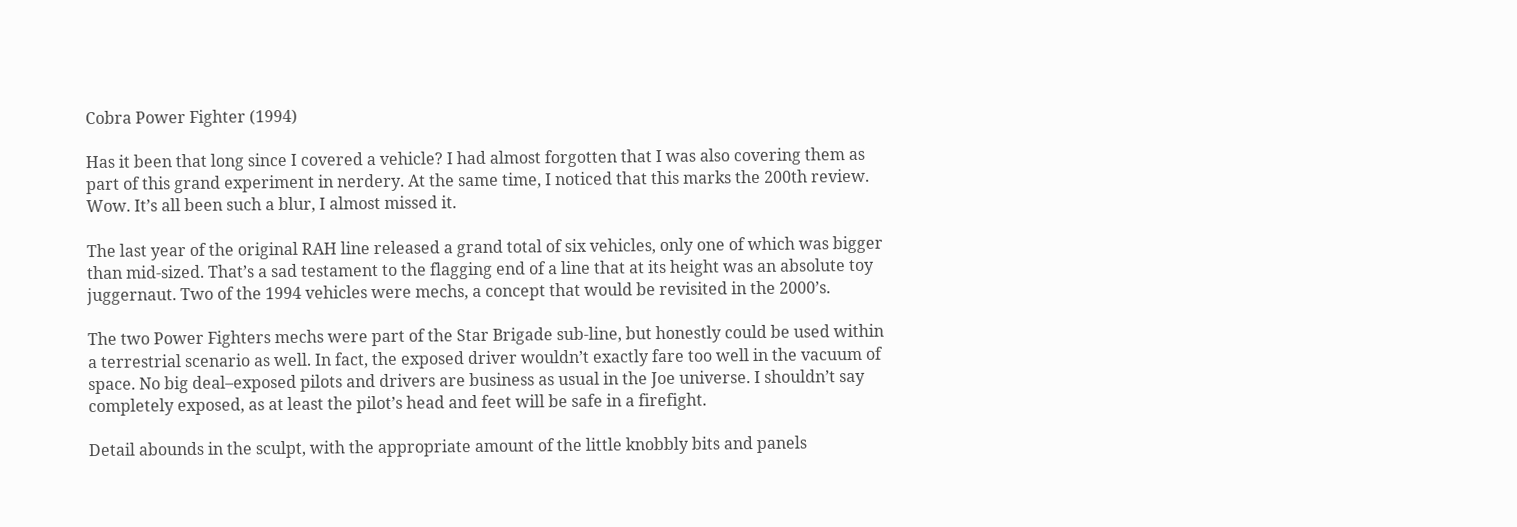Cobra Power Fighter (1994)

Has it been that long since I covered a vehicle? I had almost forgotten that I was also covering them as part of this grand experiment in nerdery. At the same time, I noticed that this marks the 200th review. Wow. It’s all been such a blur, I almost missed it.

The last year of the original RAH line released a grand total of six vehicles, only one of which was bigger than mid-sized. That’s a sad testament to the flagging end of a line that at its height was an absolute toy juggernaut. Two of the 1994 vehicles were mechs, a concept that would be revisited in the 2000’s.

The two Power Fighters mechs were part of the Star Brigade sub-line, but honestly could be used within a terrestrial scenario as well. In fact, the exposed driver wouldn’t exactly fare too well in the vacuum of space. No big deal–exposed pilots and drivers are business as usual in the Joe universe. I shouldn’t say completely exposed, as at least the pilot’s head and feet will be safe in a firefight.

Detail abounds in the sculpt, with the appropriate amount of the little knobbly bits and panels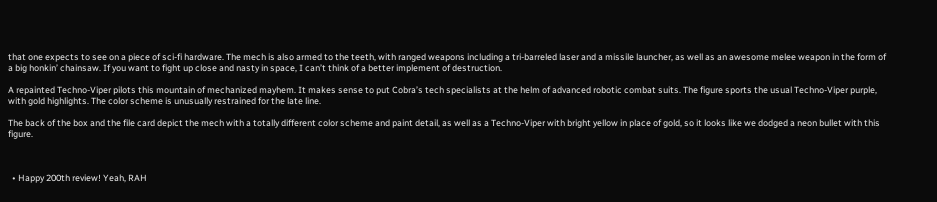that one expects to see on a piece of sci-fi hardware. The mech is also armed to the teeth, with ranged weapons including a tri-barreled laser and a missile launcher, as well as an awesome melee weapon in the form of a big honkin’ chainsaw. If you want to fight up close and nasty in space, I can’t think of a better implement of destruction.

A repainted Techno-Viper pilots this mountain of mechanized mayhem. It makes sense to put Cobra’s tech specialists at the helm of advanced robotic combat suits. The figure sports the usual Techno-Viper purple, with gold highlights. The color scheme is unusually restrained for the late line.

The back of the box and the file card depict the mech with a totally different color scheme and paint detail, as well as a Techno-Viper with bright yellow in place of gold, so it looks like we dodged a neon bullet with this figure.



  • Happy 200th review! Yeah, RAH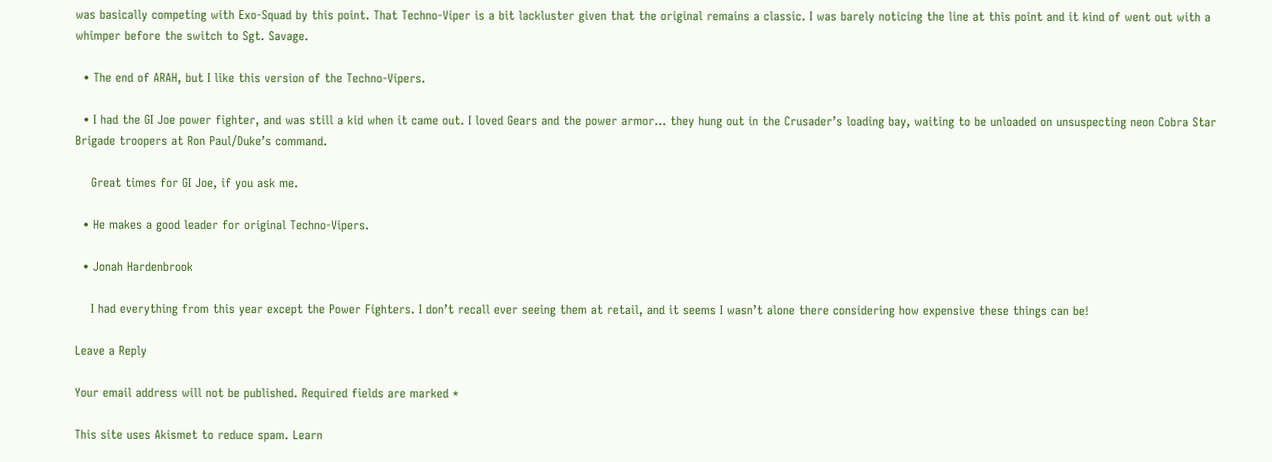was basically competing with Exo-Squad by this point. That Techno-Viper is a bit lackluster given that the original remains a classic. I was barely noticing the line at this point and it kind of went out with a whimper before the switch to Sgt. Savage.

  • The end of ARAH, but I like this version of the Techno-Vipers.

  • I had the GI Joe power fighter, and was still a kid when it came out. I loved Gears and the power armor… they hung out in the Crusader’s loading bay, waiting to be unloaded on unsuspecting neon Cobra Star Brigade troopers at Ron Paul/Duke’s command.

    Great times for GI Joe, if you ask me.

  • He makes a good leader for original Techno-Vipers.

  • Jonah Hardenbrook

    I had everything from this year except the Power Fighters. I don’t recall ever seeing them at retail, and it seems I wasn’t alone there considering how expensive these things can be!

Leave a Reply

Your email address will not be published. Required fields are marked *

This site uses Akismet to reduce spam. Learn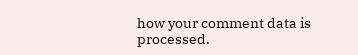how your comment data is processed.